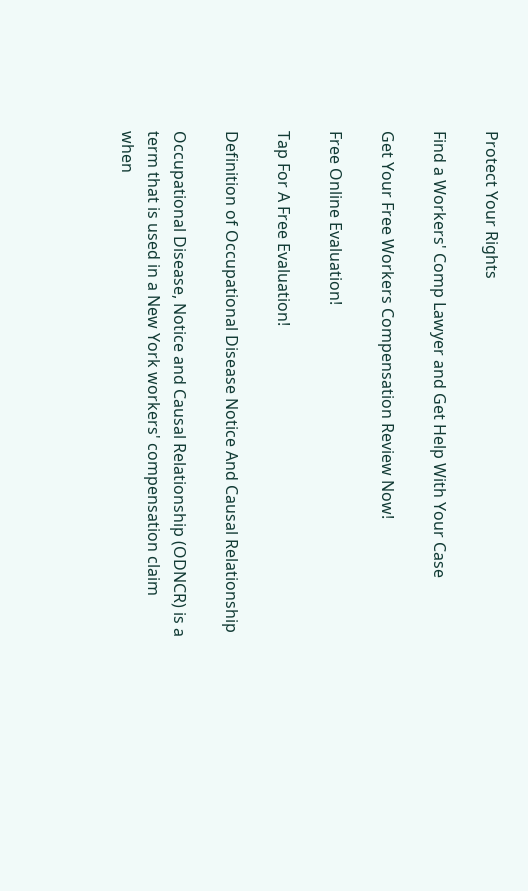Protect Your Rights

Find a Workers' Comp Lawyer and Get Help With Your Case

Get Your Free Workers Compensation Review Now!

Free Online Evaluation!

Tap For A Free Evaluation!

Definition of Occupational Disease Notice And Causal Relationship

Occupational Disease, Notice and Causal Relationship (ODNCR) is a term that is used in a New York workers' compensation claim when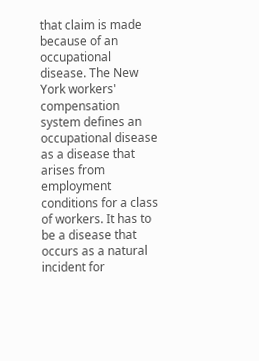that claim is made because of an occupational disease. The New York workers' compensation system defines an occupational disease as a disease that arises from employment conditions for a class of workers. It has to be a disease that occurs as a natural incident for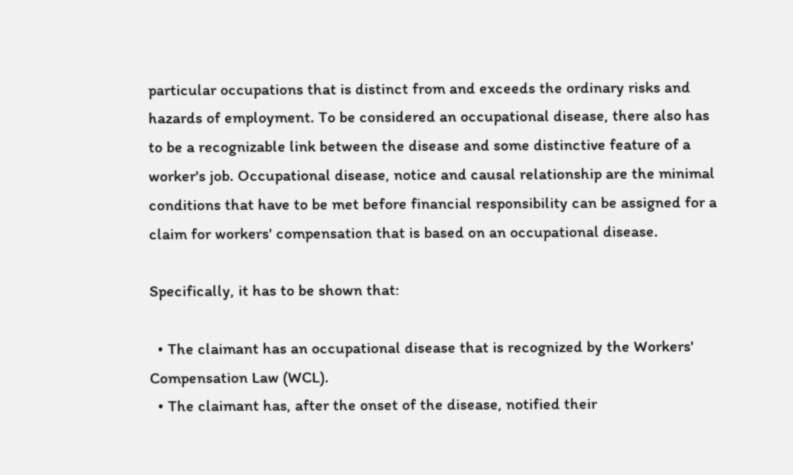particular occupations that is distinct from and exceeds the ordinary risks and hazards of employment. To be considered an occupational disease, there also has to be a recognizable link between the disease and some distinctive feature of a worker's job. Occupational disease, notice and causal relationship are the minimal conditions that have to be met before financial responsibility can be assigned for a claim for workers' compensation that is based on an occupational disease.

Specifically, it has to be shown that:

  • The claimant has an occupational disease that is recognized by the Workers' Compensation Law (WCL).
  • The claimant has, after the onset of the disease, notified their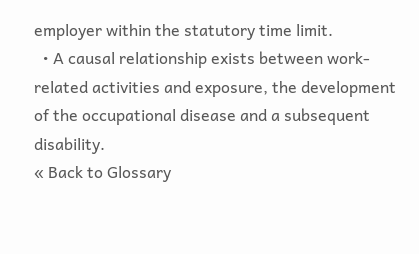employer within the statutory time limit.
  • A causal relationship exists between work-related activities and exposure, the development of the occupational disease and a subsequent disability.
« Back to Glossary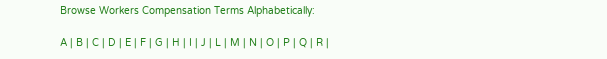Browse Workers Compensation Terms Alphabetically:

A | B | C | D | E | F | G | H | I | J | L | M | N | O | P | Q | R |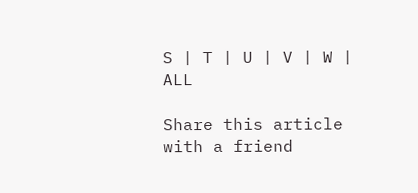S | T | U | V | W | ALL

Share this article with a friend